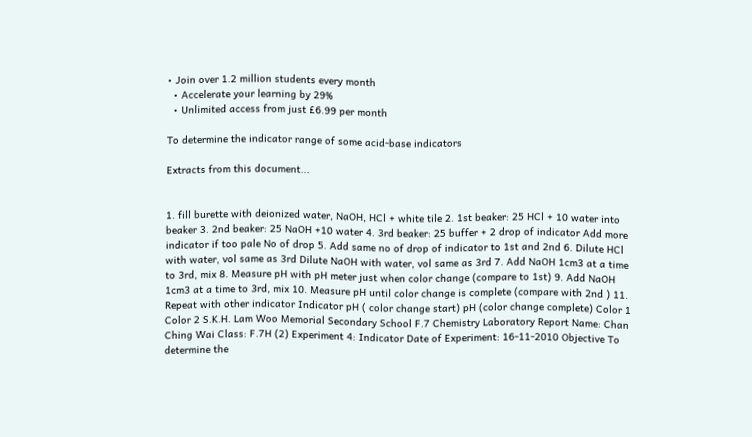• Join over 1.2 million students every month
  • Accelerate your learning by 29%
  • Unlimited access from just £6.99 per month

To determine the indicator range of some acid-base indicators

Extracts from this document...


1. fill burette with deionized water, NaOH, HCl + white tile 2. 1st beaker: 25 HCl + 10 water into beaker 3. 2nd beaker: 25 NaOH +10 water 4. 3rd beaker: 25 buffer + 2 drop of indicator Add more indicator if too pale No of drop 5. Add same no of drop of indicator to 1st and 2nd 6. Dilute HCl with water, vol same as 3rd Dilute NaOH with water, vol same as 3rd 7. Add NaOH 1cm3 at a time to 3rd, mix 8. Measure pH with pH meter just when color change (compare to 1st) 9. Add NaOH 1cm3 at a time to 3rd, mix 10. Measure pH until color change is complete (compare with 2nd ) 11. Repeat with other indicator Indicator pH ( color change start) pH (color change complete) Color 1 Color 2 S.K.H. Lam Woo Memorial Secondary School F.7 Chemistry Laboratory Report Name: Chan Ching Wai Class: F.7H (2) Experiment 4: Indicator Date of Experiment: 16-11-2010 Objective To determine the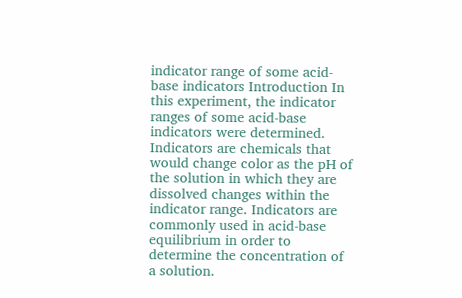indicator range of some acid-base indicators Introduction In this experiment, the indicator ranges of some acid-base indicators were determined. Indicators are chemicals that would change color as the pH of the solution in which they are dissolved changes within the indicator range. Indicators are commonly used in acid-base equilibrium in order to determine the concentration of a solution.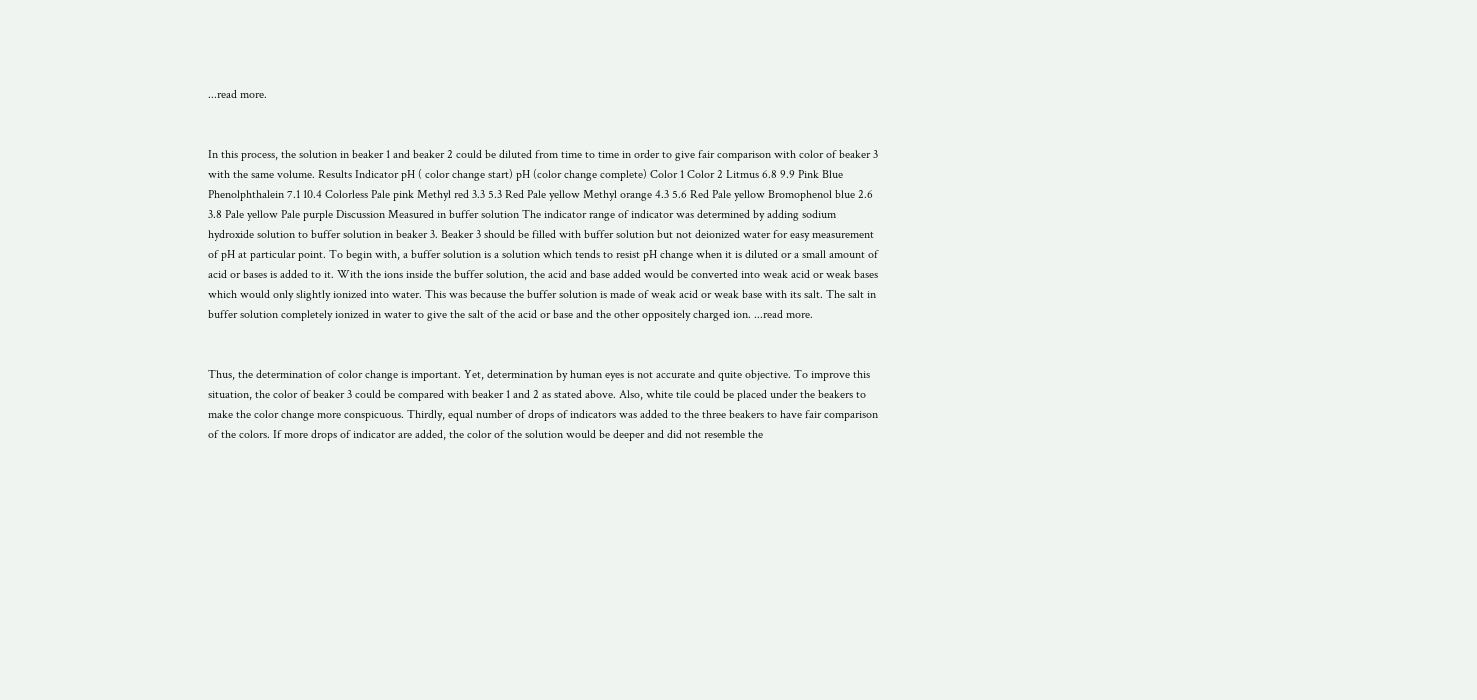...read more.


In this process, the solution in beaker 1 and beaker 2 could be diluted from time to time in order to give fair comparison with color of beaker 3 with the same volume. Results Indicator pH ( color change start) pH (color change complete) Color 1 Color 2 Litmus 6.8 9.9 Pink Blue Phenolphthalein 7.1 10.4 Colorless Pale pink Methyl red 3.3 5.3 Red Pale yellow Methyl orange 4.3 5.6 Red Pale yellow Bromophenol blue 2.6 3.8 Pale yellow Pale purple Discussion Measured in buffer solution The indicator range of indicator was determined by adding sodium hydroxide solution to buffer solution in beaker 3. Beaker 3 should be filled with buffer solution but not deionized water for easy measurement of pH at particular point. To begin with, a buffer solution is a solution which tends to resist pH change when it is diluted or a small amount of acid or bases is added to it. With the ions inside the buffer solution, the acid and base added would be converted into weak acid or weak bases which would only slightly ionized into water. This was because the buffer solution is made of weak acid or weak base with its salt. The salt in buffer solution completely ionized in water to give the salt of the acid or base and the other oppositely charged ion. ...read more.


Thus, the determination of color change is important. Yet, determination by human eyes is not accurate and quite objective. To improve this situation, the color of beaker 3 could be compared with beaker 1 and 2 as stated above. Also, white tile could be placed under the beakers to make the color change more conspicuous. Thirdly, equal number of drops of indicators was added to the three beakers to have fair comparison of the colors. If more drops of indicator are added, the color of the solution would be deeper and did not resemble the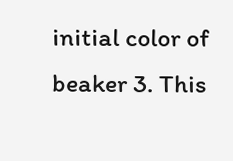initial color of beaker 3. This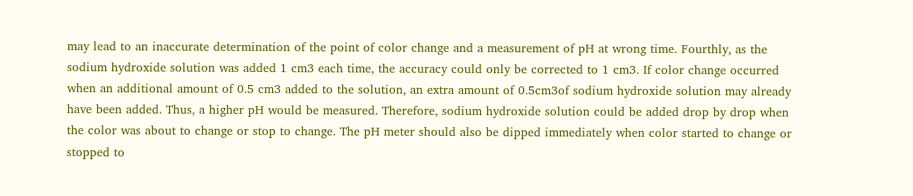may lead to an inaccurate determination of the point of color change and a measurement of pH at wrong time. Fourthly, as the sodium hydroxide solution was added 1 cm3 each time, the accuracy could only be corrected to 1 cm3. If color change occurred when an additional amount of 0.5 cm3 added to the solution, an extra amount of 0.5cm3of sodium hydroxide solution may already have been added. Thus, a higher pH would be measured. Therefore, sodium hydroxide solution could be added drop by drop when the color was about to change or stop to change. The pH meter should also be dipped immediately when color started to change or stopped to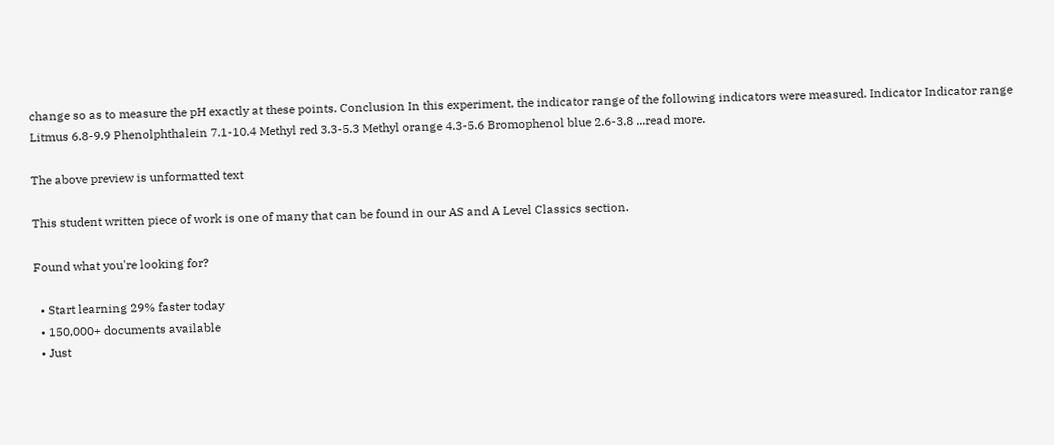change so as to measure the pH exactly at these points. Conclusion In this experiment, the indicator range of the following indicators were measured. Indicator Indicator range Litmus 6.8-9.9 Phenolphthalein 7.1-10.4 Methyl red 3.3-5.3 Methyl orange 4.3-5.6 Bromophenol blue 2.6-3.8 ...read more.

The above preview is unformatted text

This student written piece of work is one of many that can be found in our AS and A Level Classics section.

Found what you're looking for?

  • Start learning 29% faster today
  • 150,000+ documents available
  • Just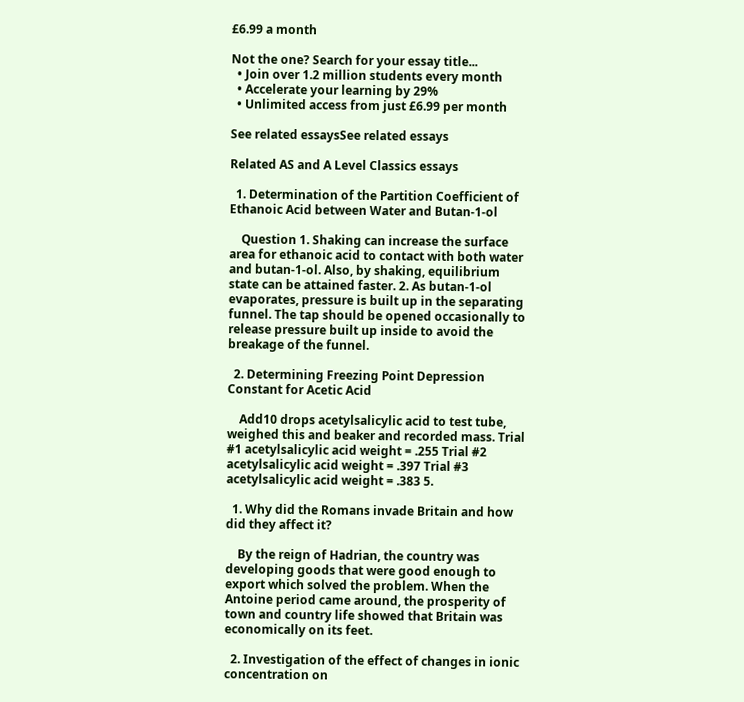£6.99 a month

Not the one? Search for your essay title...
  • Join over 1.2 million students every month
  • Accelerate your learning by 29%
  • Unlimited access from just £6.99 per month

See related essaysSee related essays

Related AS and A Level Classics essays

  1. Determination of the Partition Coefficient of Ethanoic Acid between Water and Butan-1-ol

    Question 1. Shaking can increase the surface area for ethanoic acid to contact with both water and butan-1-ol. Also, by shaking, equilibrium state can be attained faster. 2. As butan-1-ol evaporates, pressure is built up in the separating funnel. The tap should be opened occasionally to release pressure built up inside to avoid the breakage of the funnel.

  2. Determining Freezing Point Depression Constant for Acetic Acid

    Add10 drops acetylsalicylic acid to test tube, weighed this and beaker and recorded mass. Trial #1 acetylsalicylic acid weight = .255 Trial #2 acetylsalicylic acid weight = .397 Trial #3 acetylsalicylic acid weight = .383 5.

  1. Why did the Romans invade Britain and how did they affect it?

    By the reign of Hadrian, the country was developing goods that were good enough to export which solved the problem. When the Antoine period came around, the prosperity of town and country life showed that Britain was economically on its feet.

  2. Investigation of the effect of changes in ionic concentration on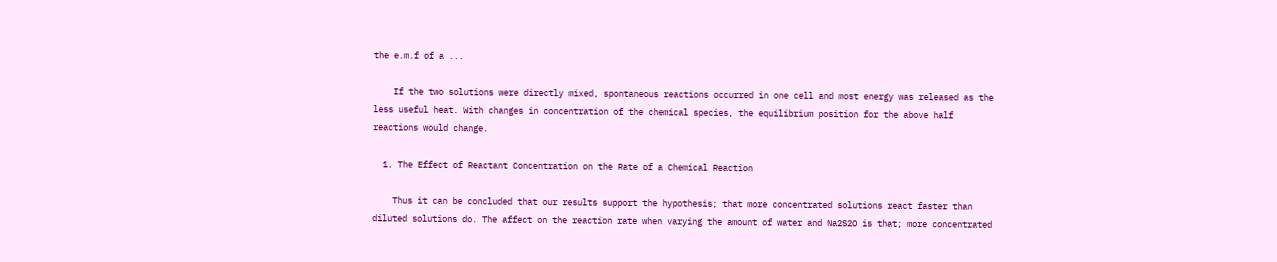the e.m.f of a ...

    If the two solutions were directly mixed, spontaneous reactions occurred in one cell and most energy was released as the less useful heat. With changes in concentration of the chemical species, the equilibrium position for the above half reactions would change.

  1. The Effect of Reactant Concentration on the Rate of a Chemical Reaction

    Thus it can be concluded that our results support the hypothesis; that more concentrated solutions react faster than diluted solutions do. The affect on the reaction rate when varying the amount of water and Na2S2O is that; more concentrated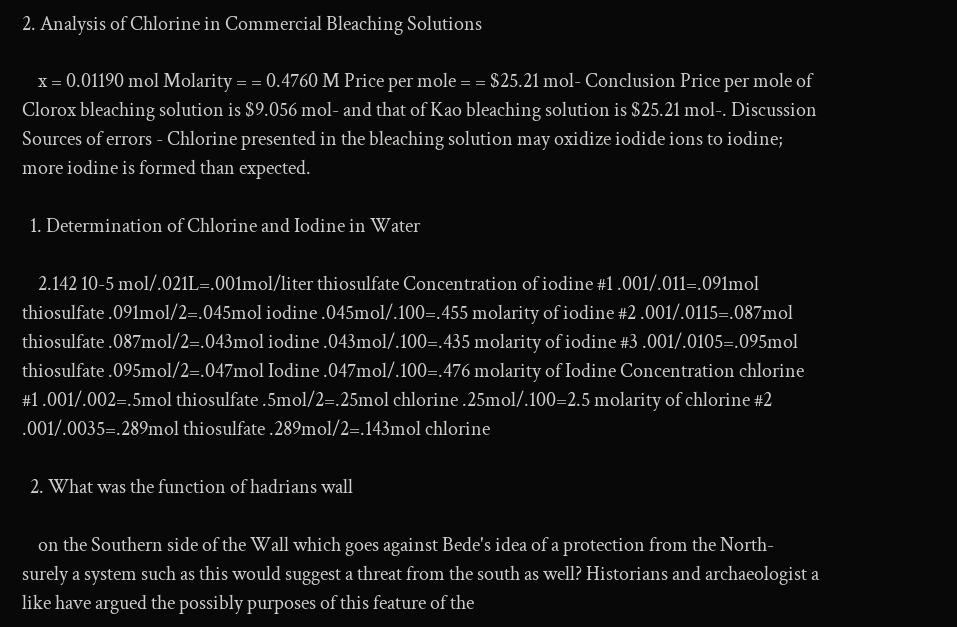2. Analysis of Chlorine in Commercial Bleaching Solutions

    x = 0.01190 mol Molarity = = 0.4760 M Price per mole = = $25.21 mol- Conclusion Price per mole of Clorox bleaching solution is $9.056 mol- and that of Kao bleaching solution is $25.21 mol-. Discussion Sources of errors - Chlorine presented in the bleaching solution may oxidize iodide ions to iodine; more iodine is formed than expected.

  1. Determination of Chlorine and Iodine in Water

    2.142 10-5 mol/.021L=.001mol/liter thiosulfate Concentration of iodine #1 .001/.011=.091mol thiosulfate .091mol/2=.045mol iodine .045mol/.100=.455 molarity of iodine #2 .001/.0115=.087mol thiosulfate .087mol/2=.043mol iodine .043mol/.100=.435 molarity of iodine #3 .001/.0105=.095mol thiosulfate .095mol/2=.047mol Iodine .047mol/.100=.476 molarity of Iodine Concentration chlorine #1 .001/.002=.5mol thiosulfate .5mol/2=.25mol chlorine .25mol/.100=2.5 molarity of chlorine #2 .001/.0035=.289mol thiosulfate .289mol/2=.143mol chlorine

  2. What was the function of hadrians wall

    on the Southern side of the Wall which goes against Bede's idea of a protection from the North- surely a system such as this would suggest a threat from the south as well? Historians and archaeologist a like have argued the possibly purposes of this feature of the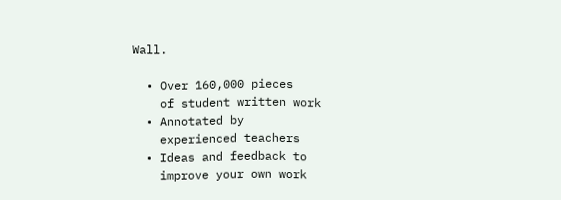Wall.

  • Over 160,000 pieces
    of student written work
  • Annotated by
    experienced teachers
  • Ideas and feedback to
    improve your own work